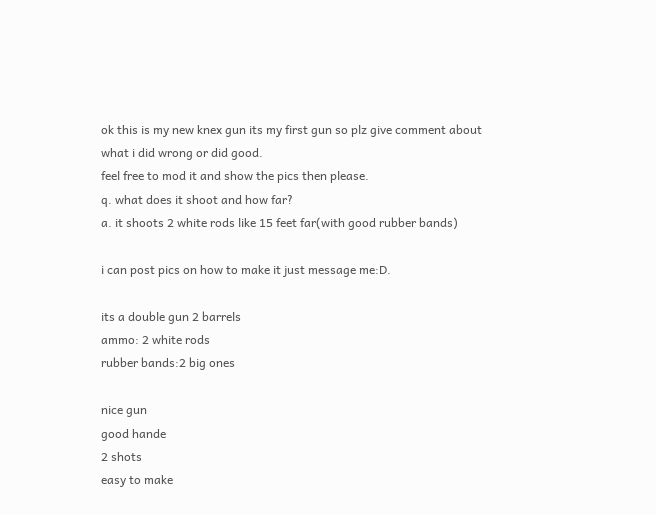ok this is my new knex gun its my first gun so plz give comment about what i did wrong or did good.
feel free to mod it and show the pics then please.
q. what does it shoot and how far?
a. it shoots 2 white rods like 15 feet far(with good rubber bands)

i can post pics on how to make it just message me:D.

its a double gun 2 barrels
ammo: 2 white rods
rubber bands:2 big ones

nice gun
good hande
2 shots
easy to make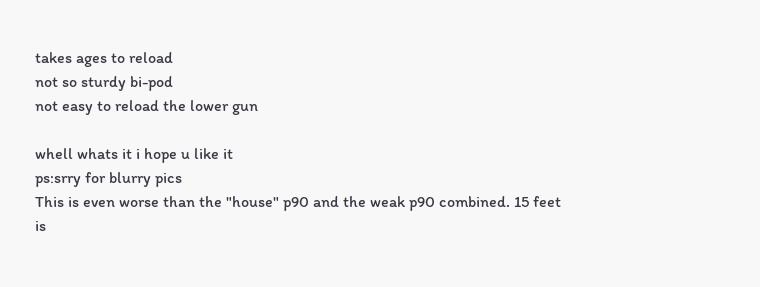takes ages to reload
not so sturdy bi-pod
not easy to reload the lower gun

whell whats it i hope u like it
ps:srry for blurry pics
This is even worse than the "house" p90 and the weak p90 combined. 15 feet is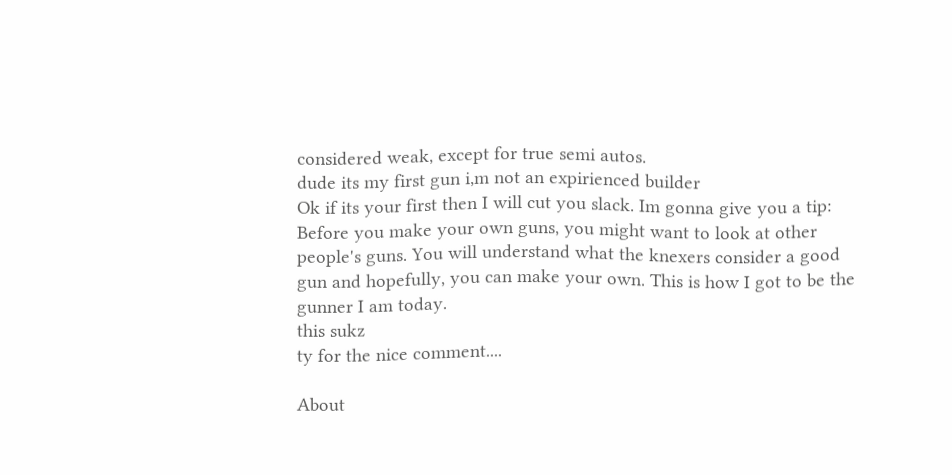considered weak, except for true semi autos.
dude its my first gun i,m not an expirienced builder
Ok if its your first then I will cut you slack. Im gonna give you a tip: Before you make your own guns, you might want to look at other people's guns. You will understand what the knexers consider a good gun and hopefully, you can make your own. This is how I got to be the gunner I am today.
this sukz
ty for the nice comment....

About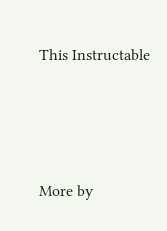This Instructable




More by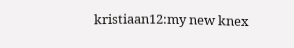kristiaan12:my new knex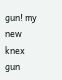gun! my new knex gun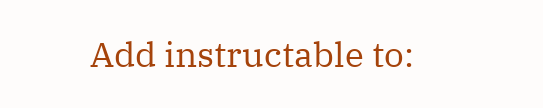Add instructable to: